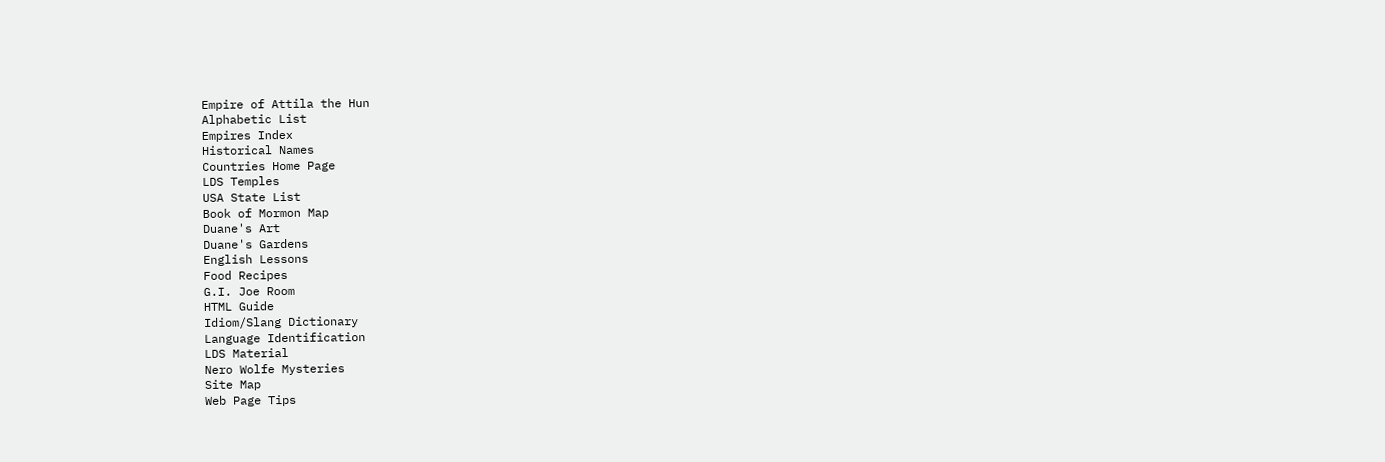Empire of Attila the Hun
Alphabetic List
Empires Index
Historical Names
Countries Home Page
LDS Temples
USA State List
Book of Mormon Map
Duane's Art
Duane's Gardens
English Lessons
Food Recipes
G.I. Joe Room
HTML Guide
Idiom/Slang Dictionary
Language Identification
LDS Material
Nero Wolfe Mysteries
Site Map
Web Page Tips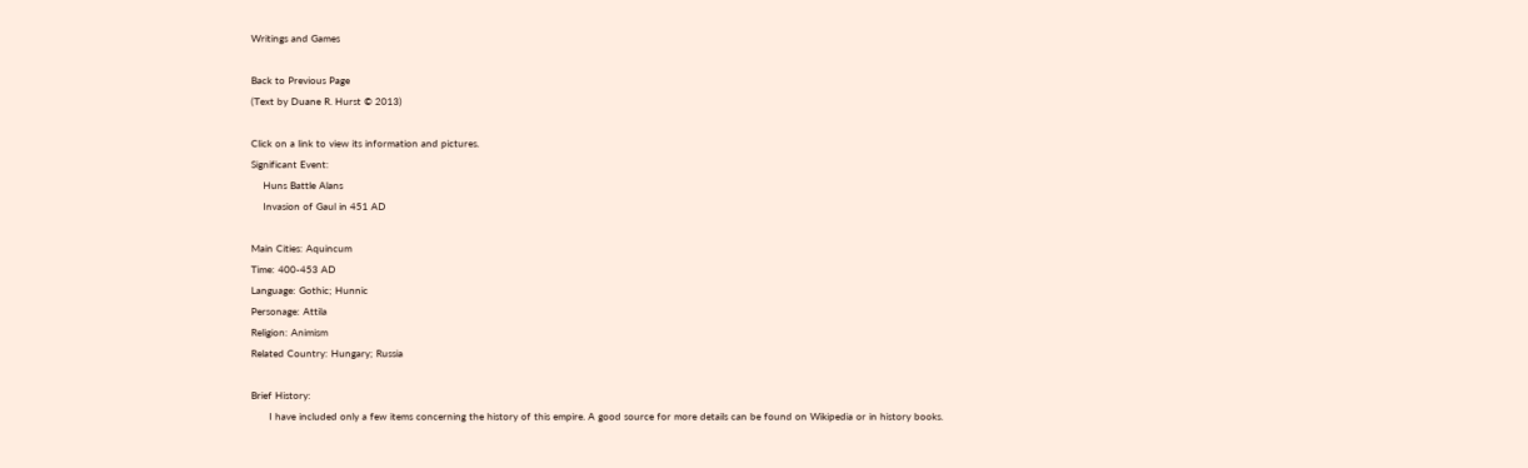Writings and Games

Back to Previous Page
(Text by Duane R. Hurst © 2013)

Click on a link to view its information and pictures.
Significant Event:
    Huns Battle Alans
    Invasion of Gaul in 451 AD

Main Cities: Aquincum
Time: 400-453 AD
Language: Gothic; Hunnic
Personage: Attila
Religion: Animism
Related Country: Hungary; Russia

Brief History:
      I have included only a few items concerning the history of this empire. A good source for more details can be found on Wikipedia or in history books.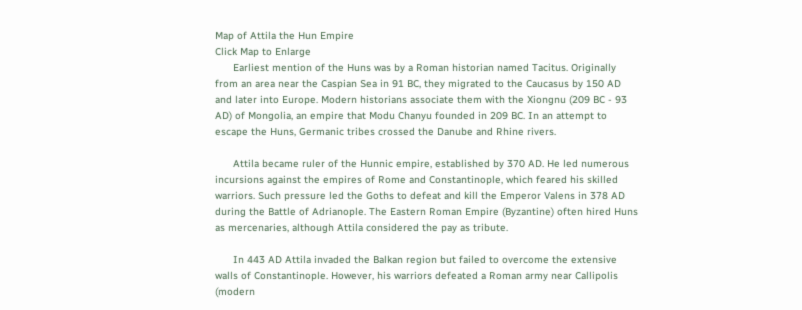Map of Attila the Hun Empire
Click Map to Enlarge
      Earliest mention of the Huns was by a Roman historian named Tacitus. Originally from an area near the Caspian Sea in 91 BC, they migrated to the Caucasus by 150 AD and later into Europe. Modern historians associate them with the Xiongnu (209 BC - 93 AD) of Mongolia, an empire that Modu Chanyu founded in 209 BC. In an attempt to escape the Huns, Germanic tribes crossed the Danube and Rhine rivers.

      Attila became ruler of the Hunnic empire, established by 370 AD. He led numerous incursions against the empires of Rome and Constantinople, which feared his skilled warriors. Such pressure led the Goths to defeat and kill the Emperor Valens in 378 AD during the Battle of Adrianople. The Eastern Roman Empire (Byzantine) often hired Huns as mercenaries, although Attila considered the pay as tribute.

      In 443 AD Attila invaded the Balkan region but failed to overcome the extensive walls of Constantinople. However, his warriors defeated a Roman army near Callipolis (modern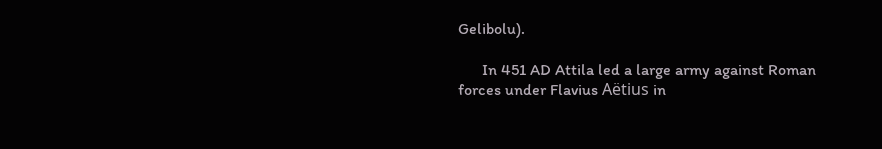Gelibolu).

      In 451 AD Attila led a large army against Roman forces under Flavius Aëtius in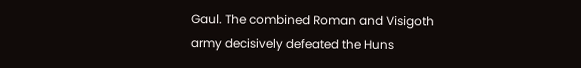Gaul. The combined Roman and Visigoth army decisively defeated the Huns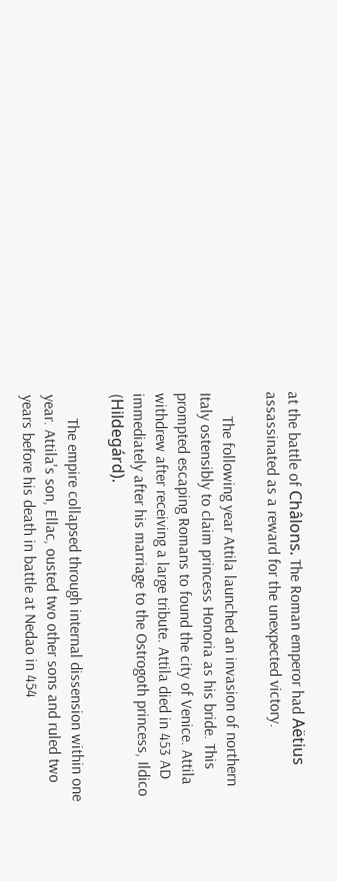at the battle of Châlons. The Roman emperor had Aëtius assassinated as a reward for the unexpected victory.

      The following year Attila launched an invasion of northern Italy ostensibly to claim princess Honoria as his bride. This prompted escaping Romans to found the city of Venice. Attila withdrew after receiving a large tribute. Attila died in 453 AD immediately after his marriage to the Ostrogoth princess, Ildico (Hildegárd).

      The empire collapsed through internal dissension within one year. Attila's son, Ellac, ousted two other sons and ruled two years before his death in battle at Nedao in 454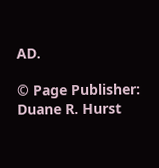AD.

© Page Publisher: Duane R. Hurst